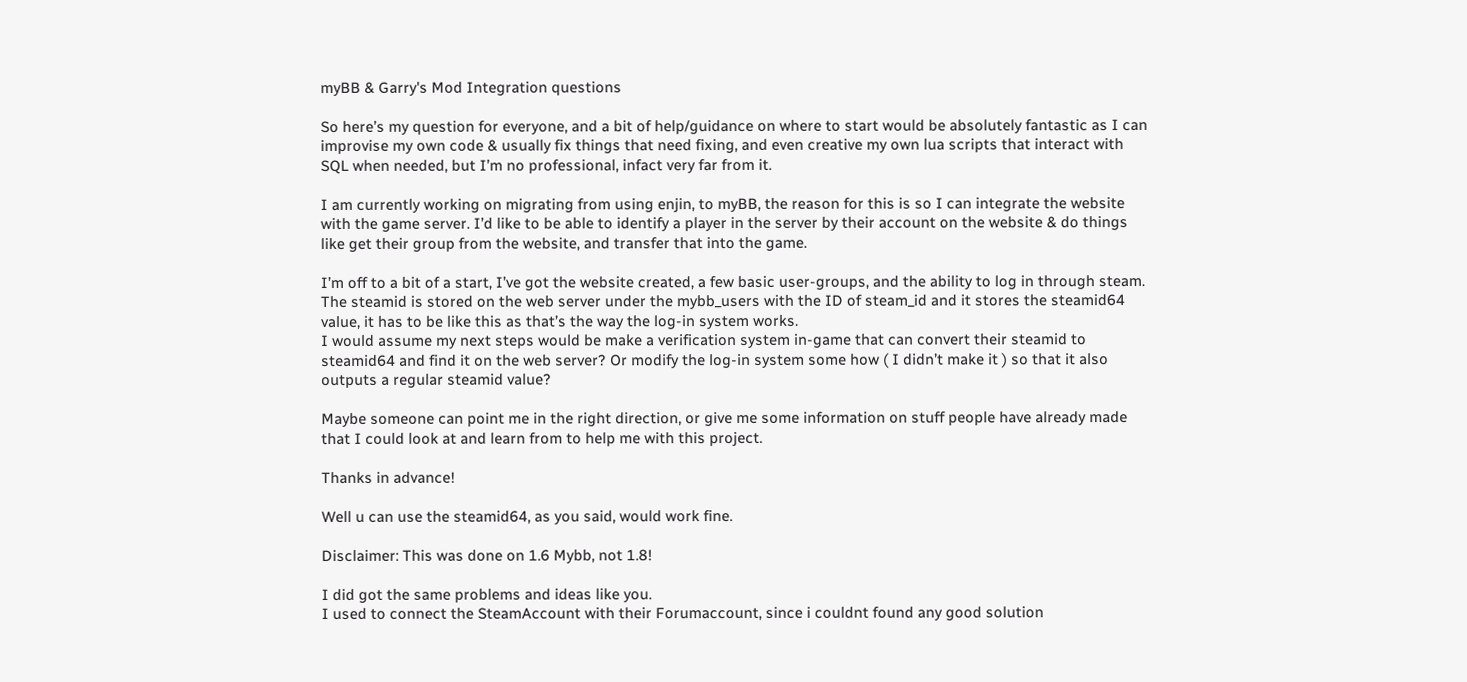myBB & Garry's Mod Integration questions

So here’s my question for everyone, and a bit of help/guidance on where to start would be absolutely fantastic as I can improvise my own code & usually fix things that need fixing, and even creative my own lua scripts that interact with SQL when needed, but I’m no professional, infact very far from it.

I am currently working on migrating from using enjin, to myBB, the reason for this is so I can integrate the website with the game server. I’d like to be able to identify a player in the server by their account on the website & do things like get their group from the website, and transfer that into the game.

I’m off to a bit of a start, I’ve got the website created, a few basic user-groups, and the ability to log in through steam. The steamid is stored on the web server under the mybb_users with the ID of steam_id and it stores the steamid64 value, it has to be like this as that’s the way the log-in system works.
I would assume my next steps would be make a verification system in-game that can convert their steamid to steamid64 and find it on the web server? Or modify the log-in system some how ( I didn’t make it ) so that it also outputs a regular steamid value?

Maybe someone can point me in the right direction, or give me some information on stuff people have already made that I could look at and learn from to help me with this project.

Thanks in advance!

Well u can use the steamid64, as you said, would work fine.

Disclaimer: This was done on 1.6 Mybb, not 1.8!

I did got the same problems and ideas like you.
I used to connect the SteamAccount with their Forumaccount, since i couldnt found any good solution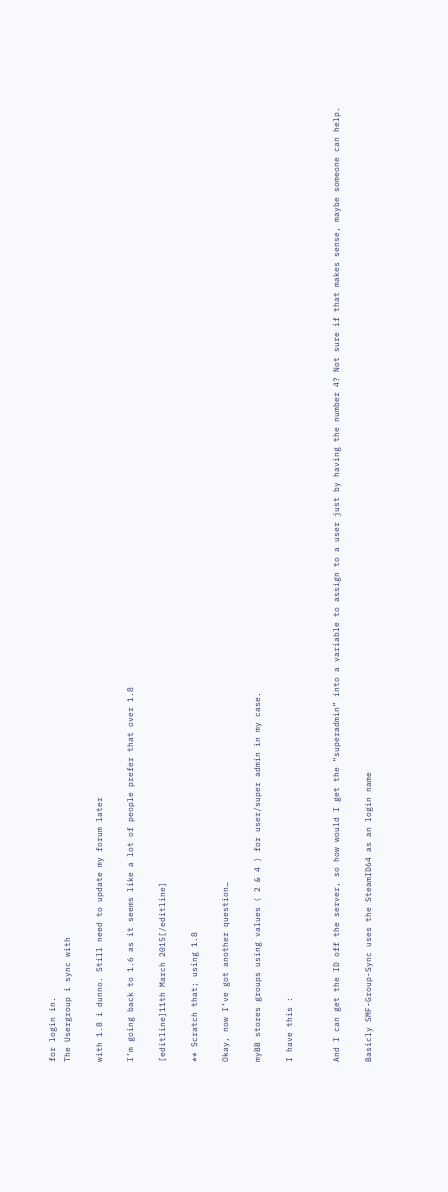for login in.
The Usergroup i sync with

with 1.8 i dunno. Still need to update my forum later

I’m going back to 1.6 as it seems like a lot of people prefer that over 1.8

[editline]11th March 2015[/editline]

** Scratch that; using 1.8

Okay, now I’ve got another question…

myBB stores groups using values ( 2 & 4 ) for user/super admin in my case.

I have this :


And I can get the ID off the server, so how would I get the “superadmin” into a variable to assign to a user just by having the number 4? Not sure if that makes sense, maybe someone can help.

Basicly SMF-Group-Sync uses the SteamID64 as an login name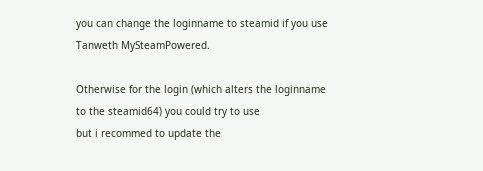you can change the loginname to steamid if you use Tanweth MySteamPowered.

Otherwise for the login (which alters the loginname to the steamid64) you could try to use
but i recommed to update the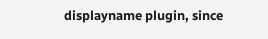displayname plugin, since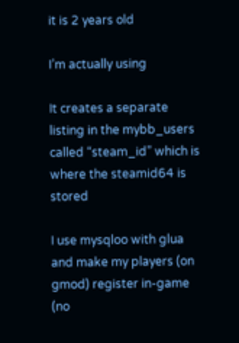it is 2 years old

I’m actually using

It creates a separate listing in the mybb_users called “steam_id” which is where the steamid64 is stored

I use mysqloo with glua and make my players (on gmod) register in-game (no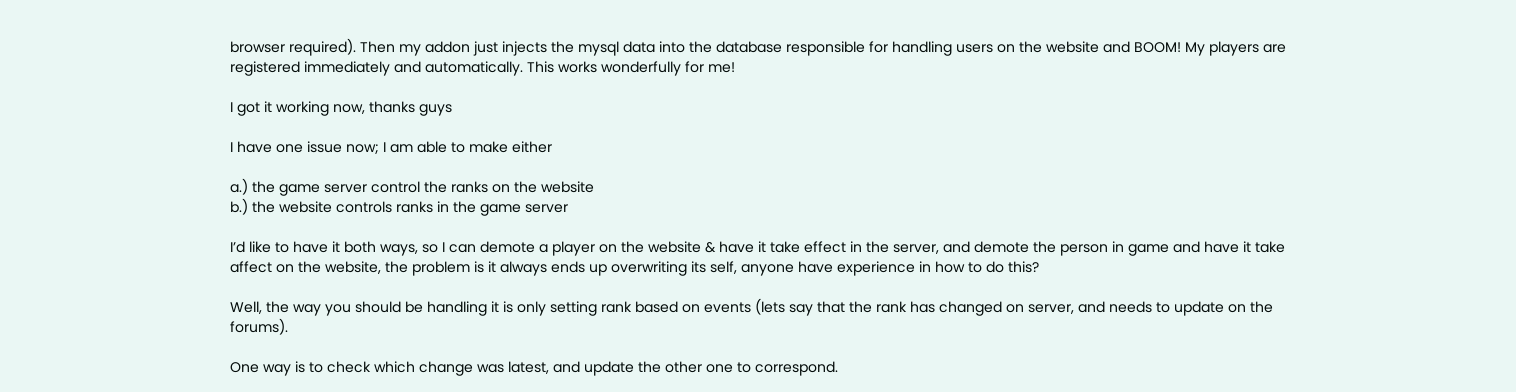browser required). Then my addon just injects the mysql data into the database responsible for handling users on the website and BOOM! My players are registered immediately and automatically. This works wonderfully for me!

I got it working now, thanks guys

I have one issue now; I am able to make either

a.) the game server control the ranks on the website
b.) the website controls ranks in the game server

I’d like to have it both ways, so I can demote a player on the website & have it take effect in the server, and demote the person in game and have it take affect on the website, the problem is it always ends up overwriting its self, anyone have experience in how to do this?

Well, the way you should be handling it is only setting rank based on events (lets say that the rank has changed on server, and needs to update on the forums).

One way is to check which change was latest, and update the other one to correspond.